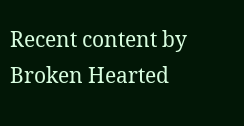Recent content by Broken Hearted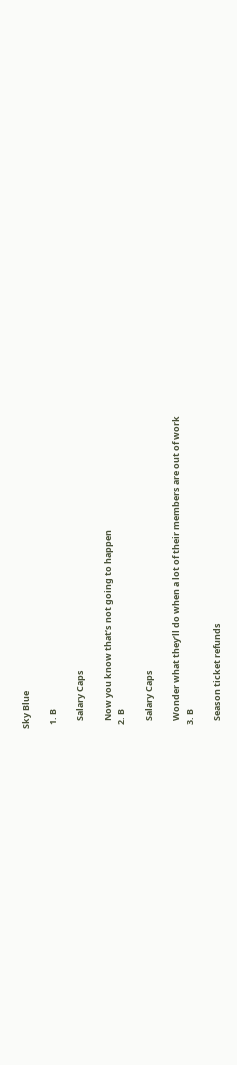Sky Blue

  1. B

    Salary Caps

    Now you know that’s not going to happen
  2. B

    Salary Caps

    Wonder what they’ll do when a lot of their members are out of work
  3. B

    Season ticket refunds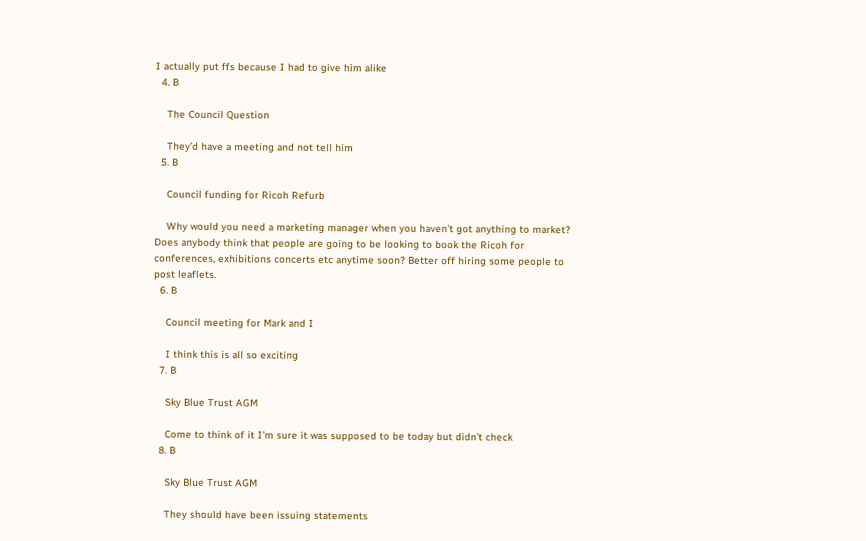I actually put ffs because I had to give him alike
  4. B

    The Council Question

    They’d have a meeting and not tell him
  5. B

    Council funding for Ricoh Refurb

    Why would you need a marketing manager when you haven’t got anything to market? Does anybody think that people are going to be looking to book the Ricoh for conferences, exhibitions concerts etc anytime soon? Better off hiring some people to post leaflets.
  6. B

    Council meeting for Mark and I

    I think this is all so exciting
  7. B

    Sky Blue Trust AGM

    Come to think of it I’m sure it was supposed to be today but didn’t check
  8. B

    Sky Blue Trust AGM

    They should have been issuing statements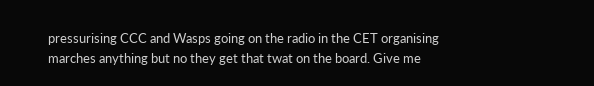pressurising CCC and Wasps going on the radio in the CET organising marches anything but no they get that twat on the board. Give me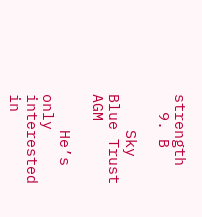strength
  9. B

    Sky Blue Trust AGM

    He’s only interested in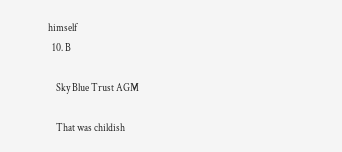himself
  10. B

    Sky Blue Trust AGM

    That was childish